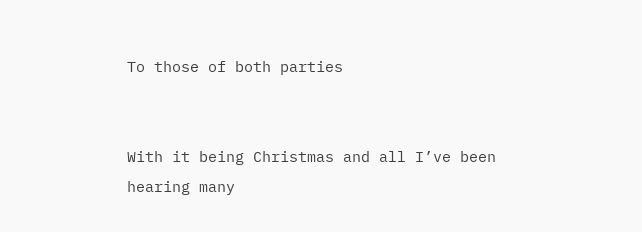To those of both parties


With it being Christmas and all I’ve been hearing many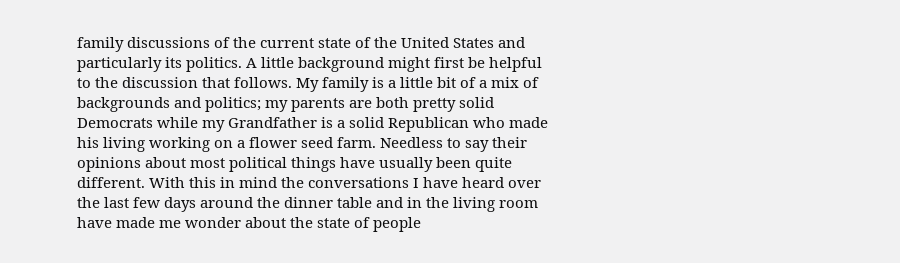family discussions of the current state of the United States and particularly its politics. A little background might first be helpful to the discussion that follows. My family is a little bit of a mix of backgrounds and politics; my parents are both pretty solid Democrats while my Grandfather is a solid Republican who made his living working on a flower seed farm. Needless to say their opinions about most political things have usually been quite different. With this in mind the conversations I have heard over the last few days around the dinner table and in the living room have made me wonder about the state of people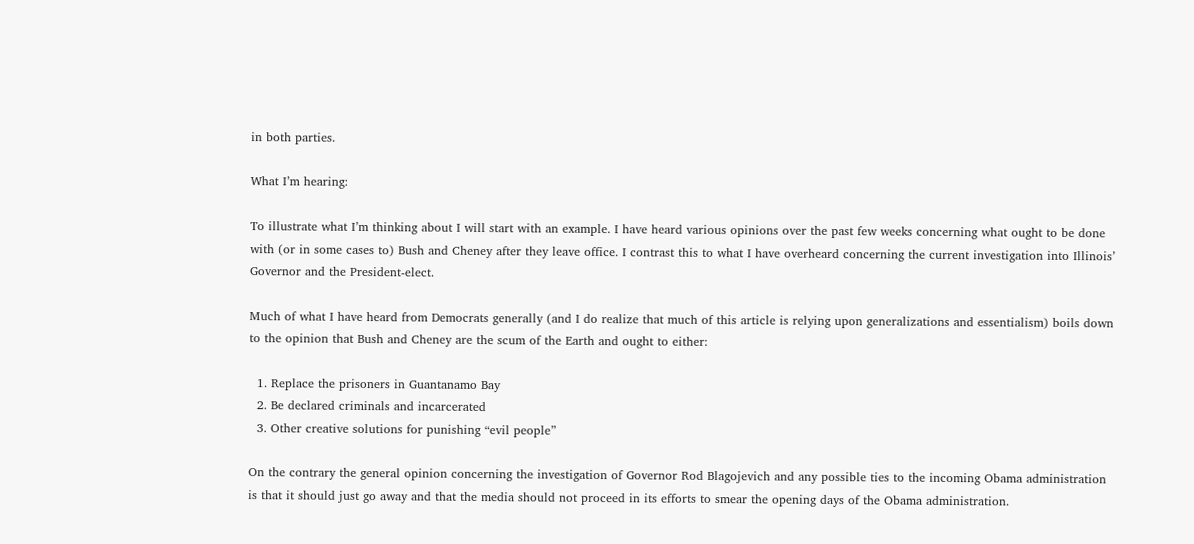in both parties.

What I’m hearing:

To illustrate what I’m thinking about I will start with an example. I have heard various opinions over the past few weeks concerning what ought to be done with (or in some cases to) Bush and Cheney after they leave office. I contrast this to what I have overheard concerning the current investigation into Illinois’ Governor and the President-elect.

Much of what I have heard from Democrats generally (and I do realize that much of this article is relying upon generalizations and essentialism) boils down to the opinion that Bush and Cheney are the scum of the Earth and ought to either:

  1. Replace the prisoners in Guantanamo Bay
  2. Be declared criminals and incarcerated
  3. Other creative solutions for punishing “evil people”

On the contrary the general opinion concerning the investigation of Governor Rod Blagojevich and any possible ties to the incoming Obama administration is that it should just go away and that the media should not proceed in its efforts to smear the opening days of the Obama administration.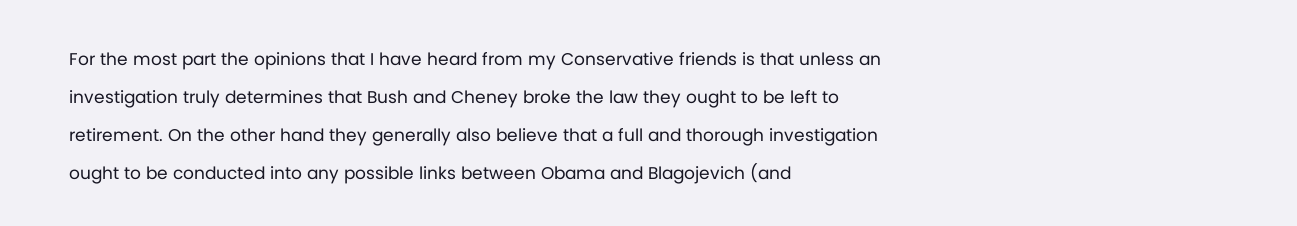For the most part the opinions that I have heard from my Conservative friends is that unless an investigation truly determines that Bush and Cheney broke the law they ought to be left to retirement. On the other hand they generally also believe that a full and thorough investigation ought to be conducted into any possible links between Obama and Blagojevich (and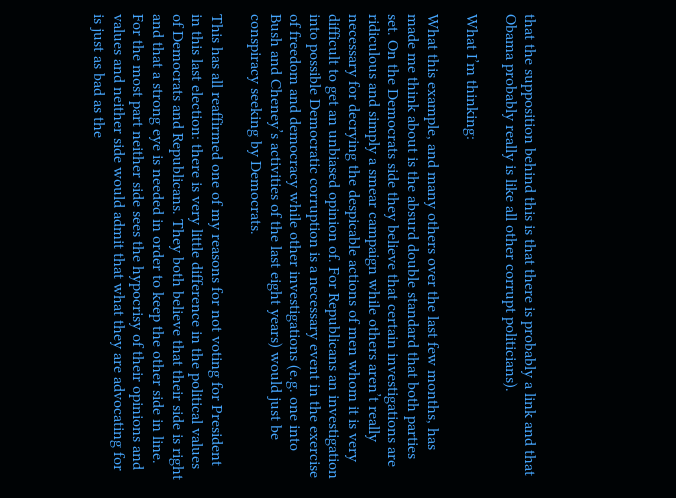that the supposition behind this is that there is probably a link and that Obama probably really is like all other corrupt politicians).

What I’m thinking:

What this example, and many others over the last few months, has made me think about is the absurd double standard that both parties set. On the Democrats side they believe that certain investigations are ridiculous and simply a smear campaign while others aren’t really necessary for decrying the despicable actions of men whom it is very difficult to get an unbiased opinion of. For Republicans an investigation into possible Democratic corruption is a necessary event in the exercise of freedom and democracy while other investigations (e.g. one into Bush and Cheney’s activities of the last eight years) would just be conspiracy seeking by Democrats.

This has all reaffirmed one of my reasons for not voting for President in this last election: there is very little difference in the political values of Democrats and Republicans. They both believe that their side is right and that a strong eye is needed in order to keep the other side in line. For the most part neither side sees the hypocrisy of their opinions and values and neither side would admit that what they are advocating for is just as bad as the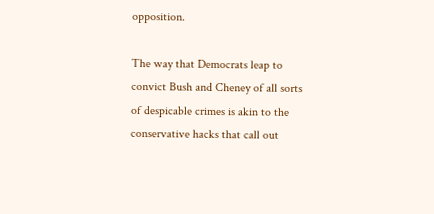opposition.

The way that Democrats leap to convict Bush and Cheney of all sorts of despicable crimes is akin to the conservative hacks that call out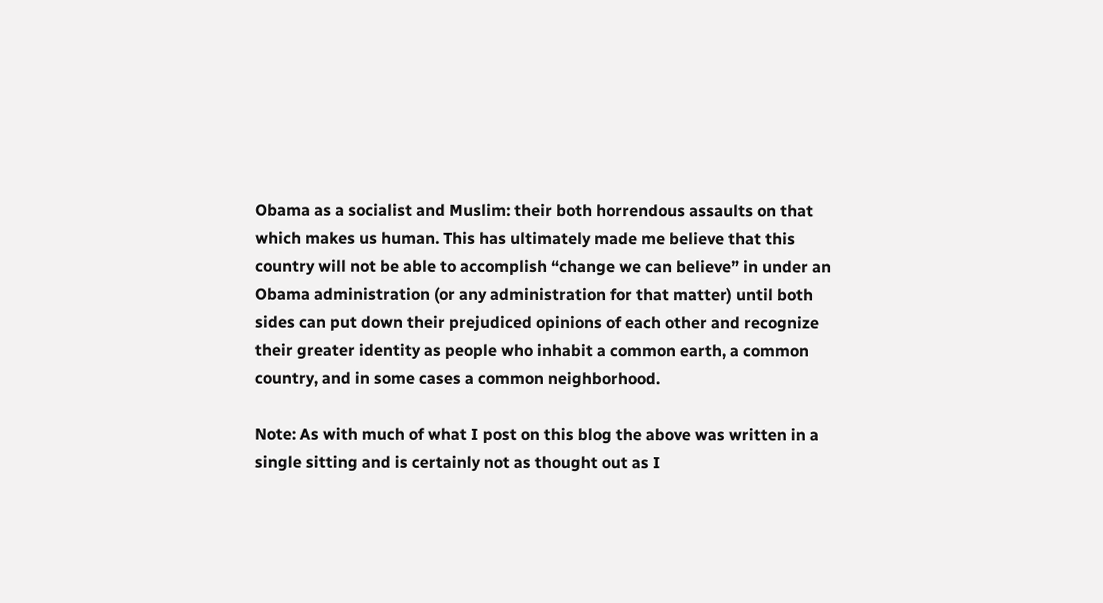Obama as a socialist and Muslim: their both horrendous assaults on that which makes us human. This has ultimately made me believe that this country will not be able to accomplish “change we can believe” in under an Obama administration (or any administration for that matter) until both sides can put down their prejudiced opinions of each other and recognize their greater identity as people who inhabit a common earth, a common country, and in some cases a common neighborhood.

Note: As with much of what I post on this blog the above was written in a single sitting and is certainly not as thought out as I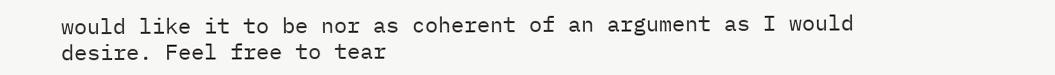would like it to be nor as coherent of an argument as I would desire. Feel free to tear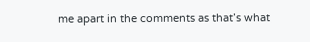me apart in the comments as that’s what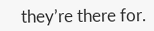they’re there for.